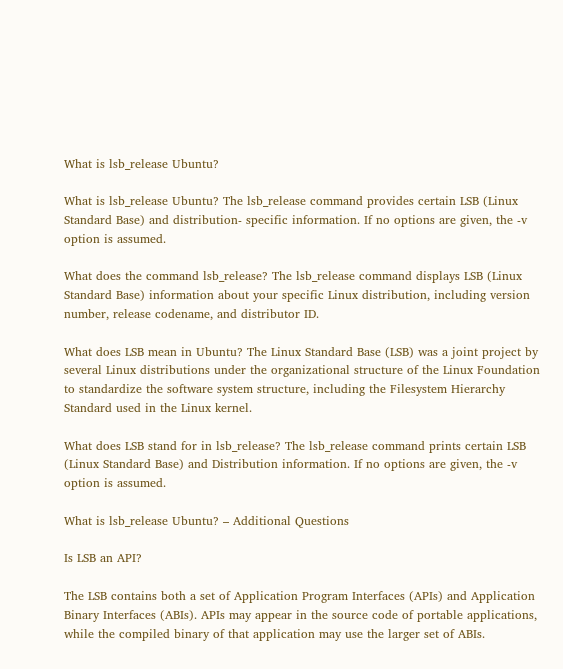What is lsb_release Ubuntu?

What is lsb_release Ubuntu? The lsb_release command provides certain LSB (Linux Standard Base) and distribution- specific information. If no options are given, the -v option is assumed.

What does the command lsb_release? The lsb_release command displays LSB (Linux Standard Base) information about your specific Linux distribution, including version number, release codename, and distributor ID.

What does LSB mean in Ubuntu? The Linux Standard Base (LSB) was a joint project by several Linux distributions under the organizational structure of the Linux Foundation to standardize the software system structure, including the Filesystem Hierarchy Standard used in the Linux kernel.

What does LSB stand for in lsb_release? The lsb_release command prints certain LSB (Linux Standard Base) and Distribution information. If no options are given, the -v option is assumed.

What is lsb_release Ubuntu? – Additional Questions

Is LSB an API?

The LSB contains both a set of Application Program Interfaces (APIs) and Application Binary Interfaces (ABIs). APIs may appear in the source code of portable applications, while the compiled binary of that application may use the larger set of ABIs.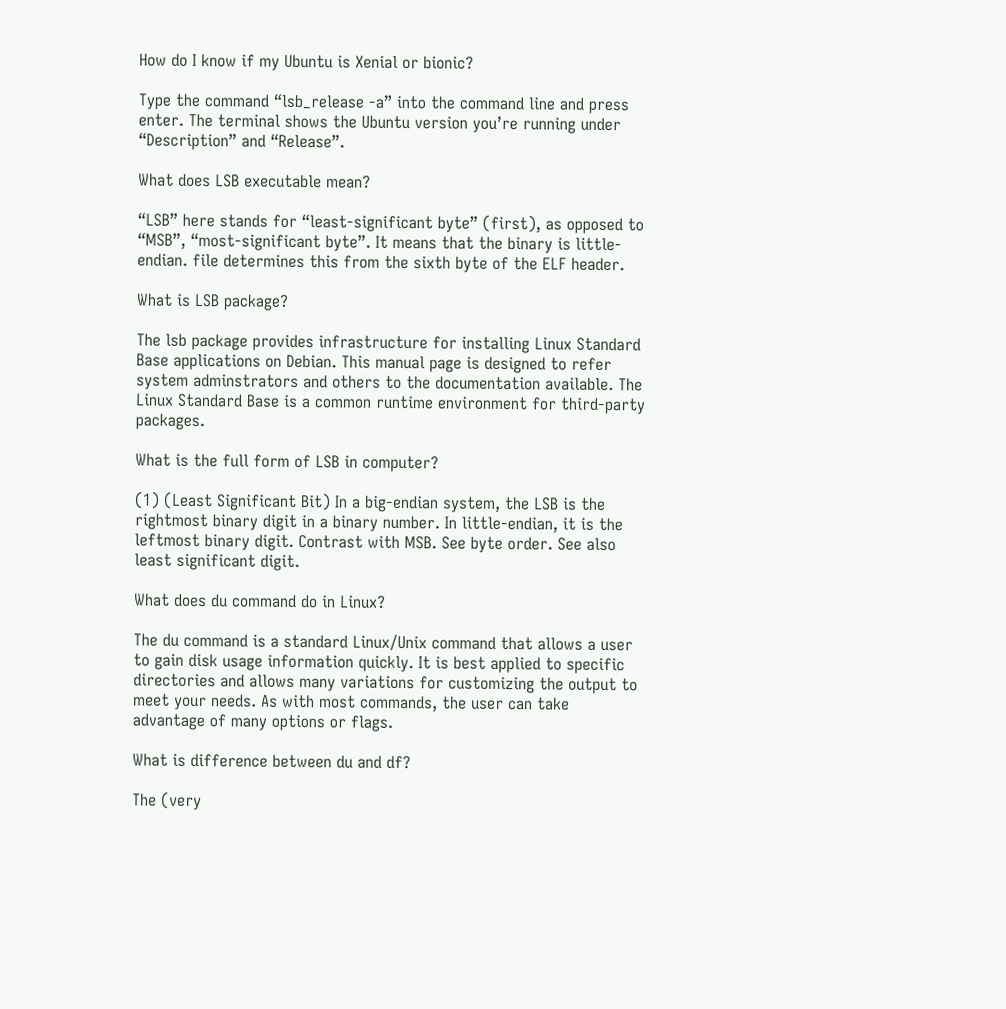How do I know if my Ubuntu is Xenial or bionic?

Type the command “lsb_release -a” into the command line and press enter. The terminal shows the Ubuntu version you’re running under “Description” and “Release”.

What does LSB executable mean?

“LSB” here stands for “least-significant byte” (first), as opposed to “MSB”, “most-significant byte”. It means that the binary is little-endian. file determines this from the sixth byte of the ELF header.

What is LSB package?

The lsb package provides infrastructure for installing Linux Standard Base applications on Debian. This manual page is designed to refer system adminstrators and others to the documentation available. The Linux Standard Base is a common runtime environment for third-party packages.

What is the full form of LSB in computer?

(1) (Least Significant Bit) In a big-endian system, the LSB is the rightmost binary digit in a binary number. In little-endian, it is the leftmost binary digit. Contrast with MSB. See byte order. See also least significant digit.

What does du command do in Linux?

The du command is a standard Linux/Unix command that allows a user to gain disk usage information quickly. It is best applied to specific directories and allows many variations for customizing the output to meet your needs. As with most commands, the user can take advantage of many options or flags.

What is difference between du and df?

The (very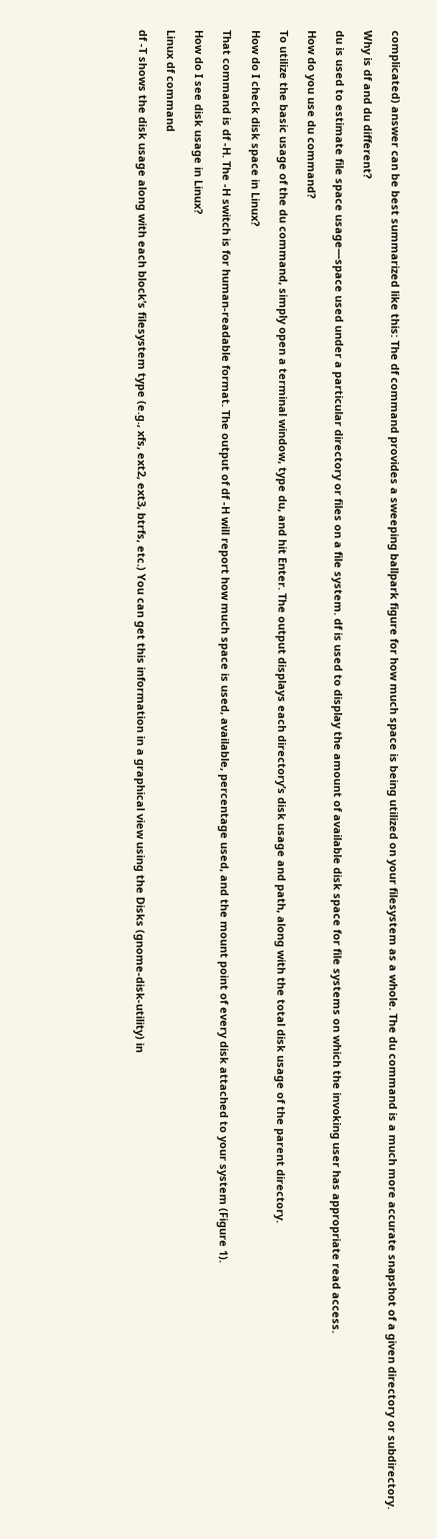complicated) answer can be best summarized like this: The df command provides a sweeping ballpark figure for how much space is being utilized on your filesystem as a whole. The du command is a much more accurate snapshot of a given directory or subdirectory.

Why is df and du different?

du is used to estimate file space usage—space used under a particular directory or files on a file system. df is used to display the amount of available disk space for file systems on which the invoking user has appropriate read access.

How do you use du command?

To utilize the basic usage of the du command, simply open a terminal window, type du, and hit Enter. The output displays each directory’s disk usage and path, along with the total disk usage of the parent directory.

How do I check disk space in Linux?

That command is df -H. The -H switch is for human-readable format. The output of df -H will report how much space is used, available, percentage used, and the mount point of every disk attached to your system (Figure 1).

How do I see disk usage in Linux?

Linux df command

df -T shows the disk usage along with each block’s filesystem type (e.g., xfs, ext2, ext3, btrfs, etc.) You can get this information in a graphical view using the Disks (gnome-disk-utility) in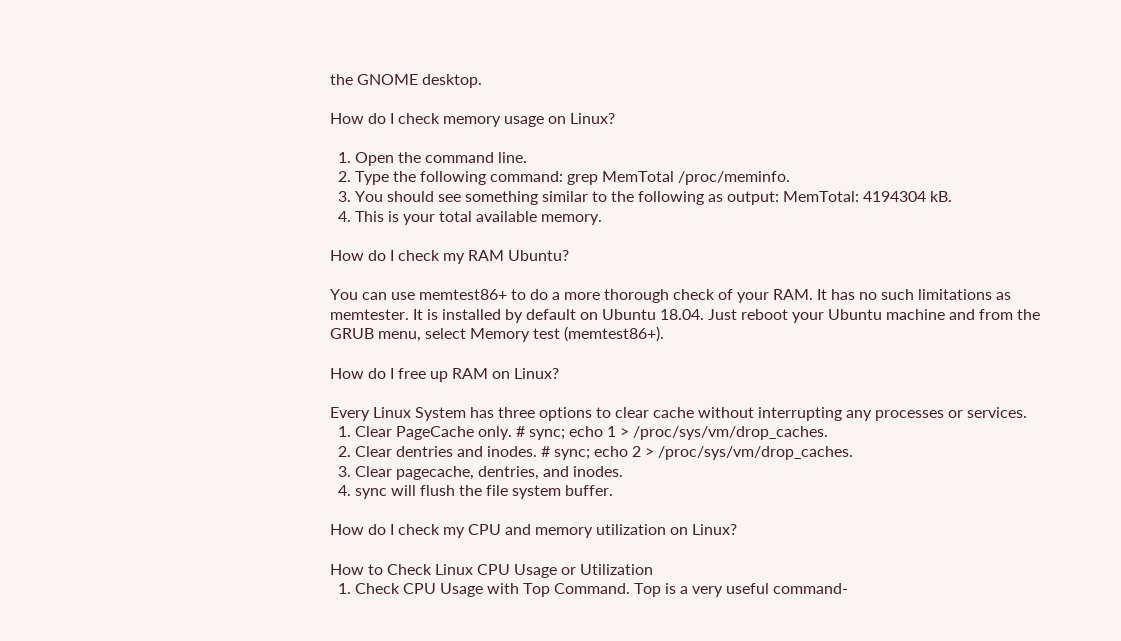the GNOME desktop.

How do I check memory usage on Linux?

  1. Open the command line.
  2. Type the following command: grep MemTotal /proc/meminfo.
  3. You should see something similar to the following as output: MemTotal: 4194304 kB.
  4. This is your total available memory.

How do I check my RAM Ubuntu?

You can use memtest86+ to do a more thorough check of your RAM. It has no such limitations as memtester. It is installed by default on Ubuntu 18.04. Just reboot your Ubuntu machine and from the GRUB menu, select Memory test (memtest86+).

How do I free up RAM on Linux?

Every Linux System has three options to clear cache without interrupting any processes or services.
  1. Clear PageCache only. # sync; echo 1 > /proc/sys/vm/drop_caches.
  2. Clear dentries and inodes. # sync; echo 2 > /proc/sys/vm/drop_caches.
  3. Clear pagecache, dentries, and inodes.
  4. sync will flush the file system buffer.

How do I check my CPU and memory utilization on Linux?

How to Check Linux CPU Usage or Utilization
  1. Check CPU Usage with Top Command. Top is a very useful command-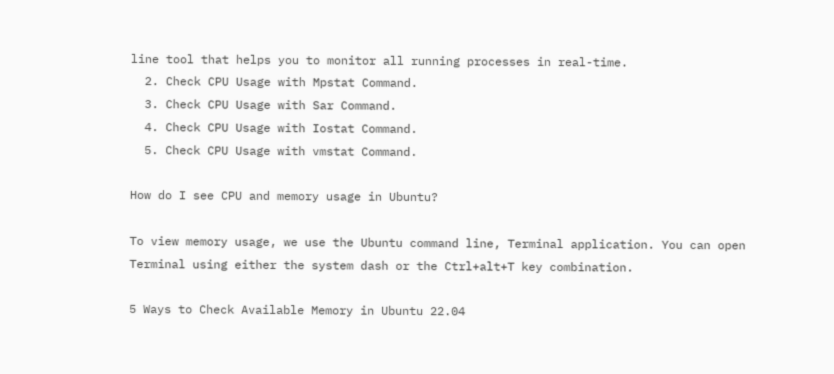line tool that helps you to monitor all running processes in real-time.
  2. Check CPU Usage with Mpstat Command.
  3. Check CPU Usage with Sar Command.
  4. Check CPU Usage with Iostat Command.
  5. Check CPU Usage with vmstat Command.

How do I see CPU and memory usage in Ubuntu?

To view memory usage, we use the Ubuntu command line, Terminal application. You can open Terminal using either the system dash or the Ctrl+alt+T key combination.

5 Ways to Check Available Memory in Ubuntu 22.04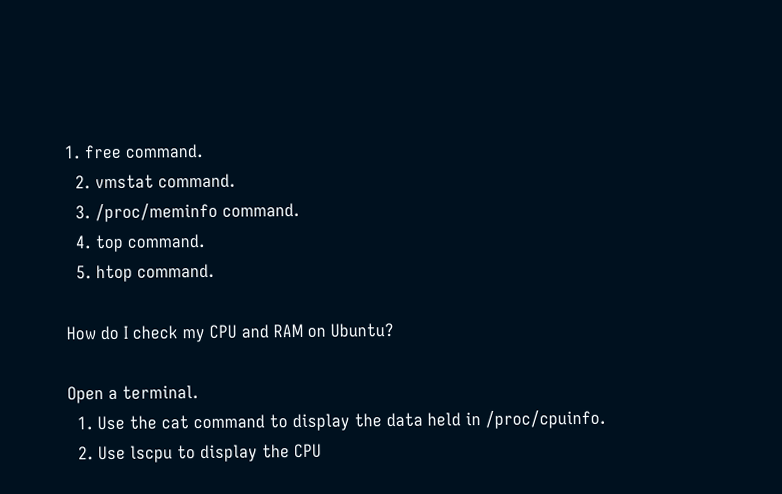1. free command.
  2. vmstat command.
  3. /proc/meminfo command.
  4. top command.
  5. htop command.

How do I check my CPU and RAM on Ubuntu?

Open a terminal.
  1. Use the cat command to display the data held in /proc/cpuinfo.
  2. Use lscpu to display the CPU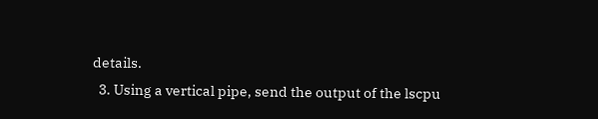details.
  3. Using a vertical pipe, send the output of the lscpu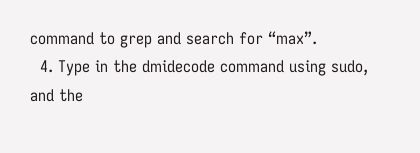command to grep and search for “max”.
  4. Type in the dmidecode command using sudo, and the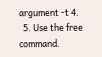argument -t 4.
  5. Use the free command.